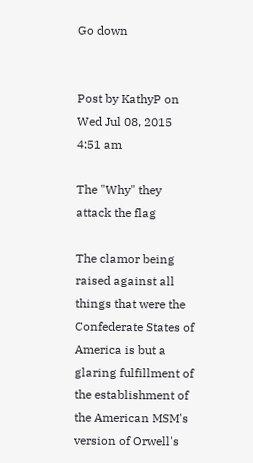Go down


Post by KathyP on Wed Jul 08, 2015 4:51 am

The "Why" they attack the flag

The clamor being raised against all things that were the Confederate States of America is but a glaring fulfillment of the establishment of the American MSM's version of Orwell's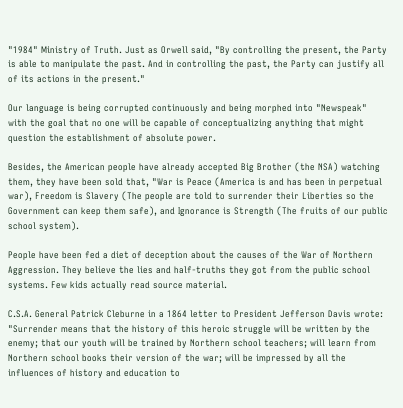"1984" Ministry of Truth. Just as Orwell said, "By controlling the present, the Party is able to manipulate the past. And in controlling the past, the Party can justify all of its actions in the present."

Our language is being corrupted continuously and being morphed into "Newspeak" with the goal that no one will be capable of conceptualizing anything that might question the establishment of absolute power.

Besides, the American people have already accepted Big Brother (the NSA) watching them, they have been sold that, "War is Peace (America is and has been in perpetual war), Freedom is Slavery (The people are told to surrender their Liberties so the Government can keep them safe), and Ignorance is Strength (The fruits of our public school system).

People have been fed a diet of deception about the causes of the War of Northern Aggression. They believe the lies and half-truths they got from the public school systems. Few kids actually read source material.

C.S.A. General Patrick Cleburne in a 1864 letter to President Jefferson Davis wrote:
"Surrender means that the history of this heroic struggle will be written by the enemy; that our youth will be trained by Northern school teachers; will learn from Northern school books their version of the war; will be impressed by all the influences of history and education to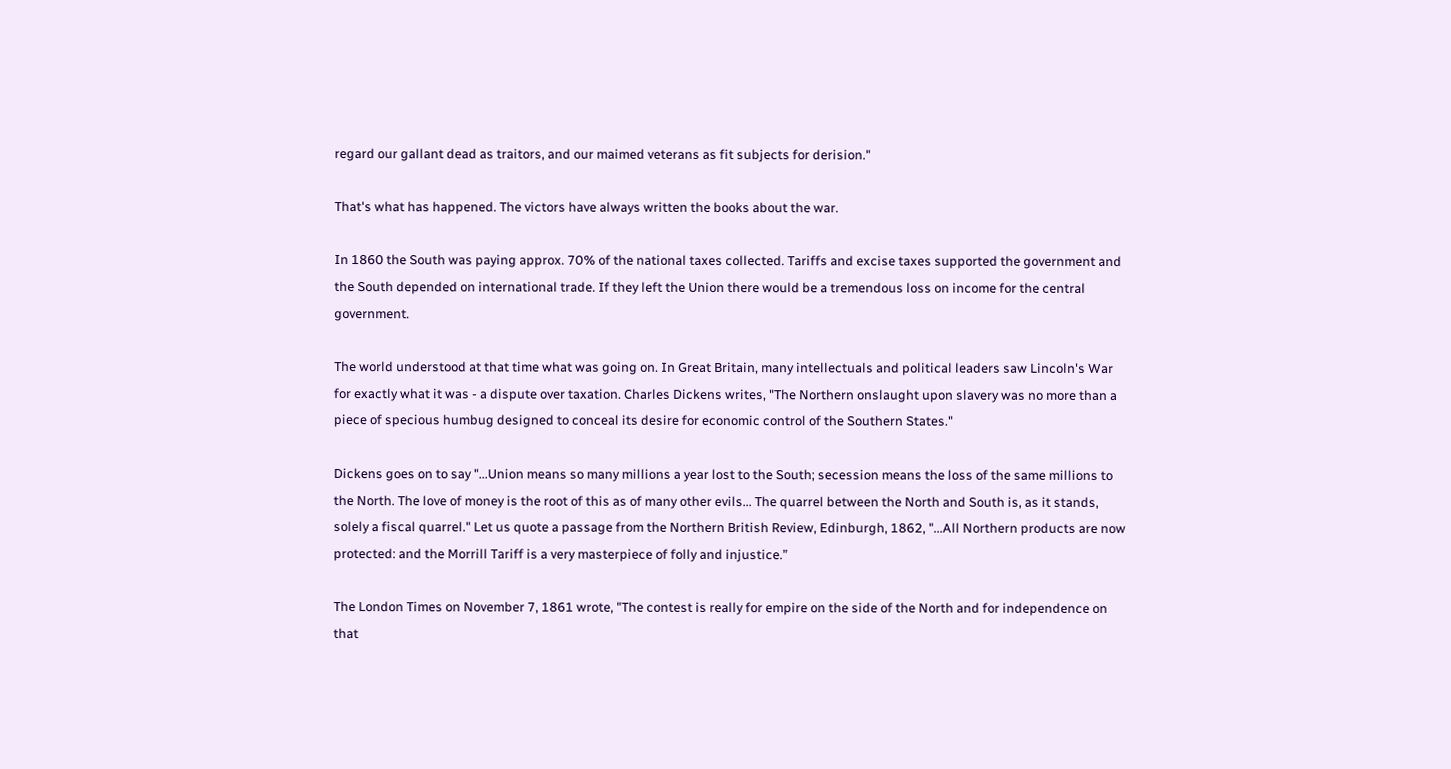regard our gallant dead as traitors, and our maimed veterans as fit subjects for derision."

That's what has happened. The victors have always written the books about the war.

In 1860 the South was paying approx. 70% of the national taxes collected. Tariffs and excise taxes supported the government and the South depended on international trade. If they left the Union there would be a tremendous loss on income for the central government.

The world understood at that time what was going on. In Great Britain, many intellectuals and political leaders saw Lincoln's War for exactly what it was - a dispute over taxation. Charles Dickens writes, "The Northern onslaught upon slavery was no more than a piece of specious humbug designed to conceal its desire for economic control of the Southern States."

Dickens goes on to say "...Union means so many millions a year lost to the South; secession means the loss of the same millions to the North. The love of money is the root of this as of many other evils... The quarrel between the North and South is, as it stands, solely a fiscal quarrel." Let us quote a passage from the Northern British Review, Edinburgh, 1862, "...All Northern products are now protected: and the Morrill Tariff is a very masterpiece of folly and injustice.”

The London Times on November 7, 1861 wrote, "The contest is really for empire on the side of the North and for independence on that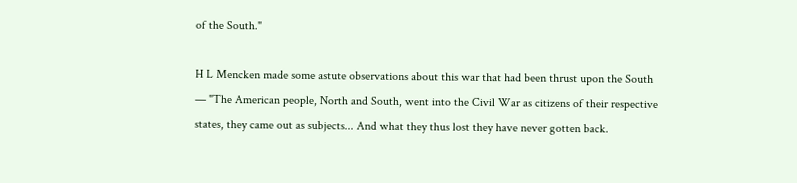of the South."

H L Mencken made some astute observations about this war that had been thrust upon the South — "The American people, North and South, went into the Civil War as citizens of their respective states, they came out as subjects... And what they thus lost they have never gotten back.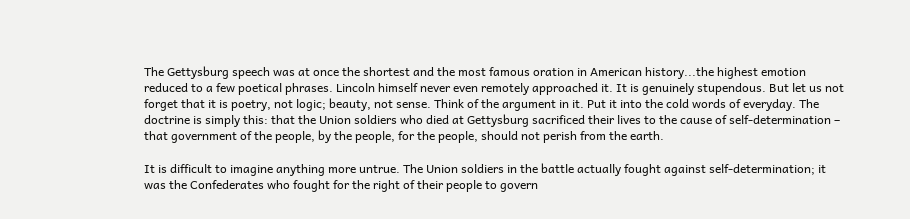The Gettysburg speech was at once the shortest and the most famous oration in American history...the highest emotion reduced to a few poetical phrases. Lincoln himself never even remotely approached it. It is genuinely stupendous. But let us not forget that it is poetry, not logic; beauty, not sense. Think of the argument in it. Put it into the cold words of everyday. The doctrine is simply this: that the Union soldiers who died at Gettysburg sacrificed their lives to the cause of self-determination – that government of the people, by the people, for the people, should not perish from the earth.

It is difficult to imagine anything more untrue. The Union soldiers in the battle actually fought against self-determination; it was the Confederates who fought for the right of their people to govern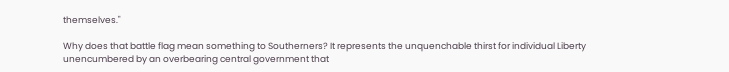themselves."

Why does that battle flag mean something to Southerners? It represents the unquenchable thirst for individual Liberty unencumbered by an overbearing central government that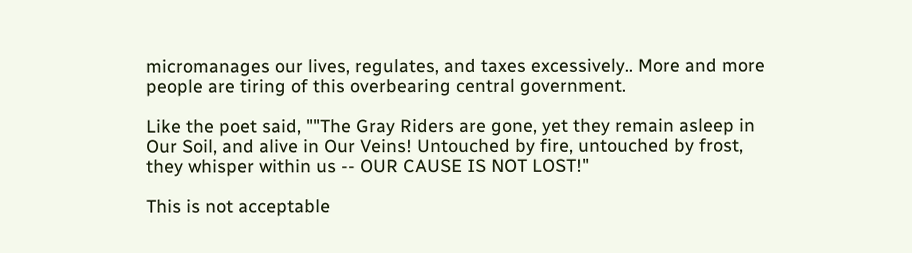micromanages our lives, regulates, and taxes excessively.. More and more people are tiring of this overbearing central government.

Like the poet said, ""The Gray Riders are gone, yet they remain asleep in Our Soil, and alive in Our Veins! Untouched by fire, untouched by frost, they whisper within us -- OUR CAUSE IS NOT LOST!"

This is not acceptable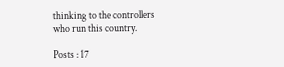thinking to the controllers who run this country.

Posts : 17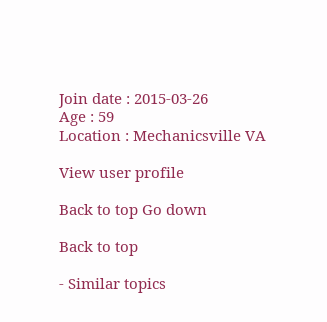Join date : 2015-03-26
Age : 59
Location : Mechanicsville VA

View user profile

Back to top Go down

Back to top

- Similar topics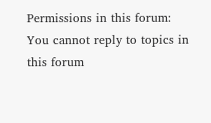Permissions in this forum:
You cannot reply to topics in this forum